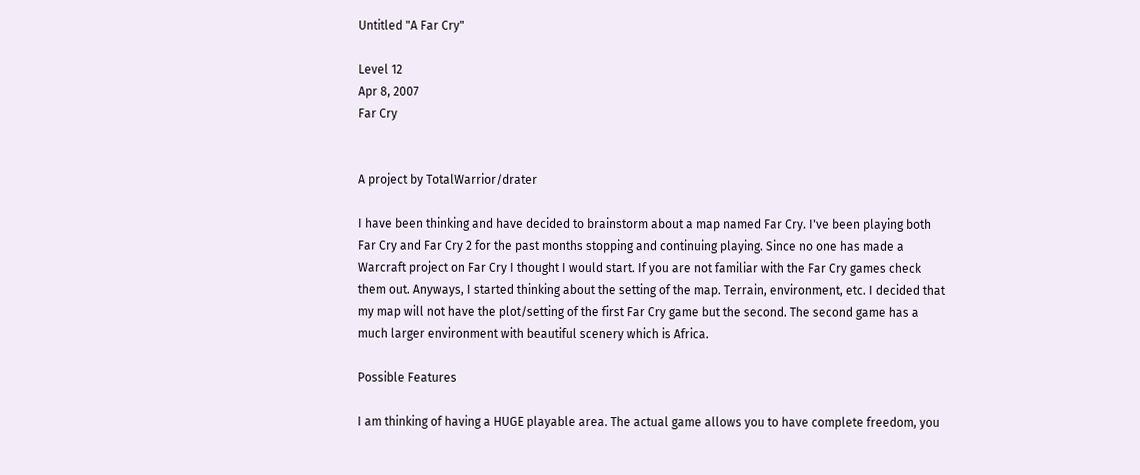Untitled "A Far Cry"

Level 12
Apr 8, 2007
Far Cry


A project by TotalWarrior/drater

I have been thinking and have decided to brainstorm about a map named Far Cry. I've been playing both Far Cry and Far Cry 2 for the past months stopping and continuing playing. Since no one has made a Warcraft project on Far Cry I thought I would start. If you are not familiar with the Far Cry games check them out. Anyways, I started thinking about the setting of the map. Terrain, environment, etc. I decided that my map will not have the plot/setting of the first Far Cry game but the second. The second game has a much larger environment with beautiful scenery which is Africa.

Possible Features

I am thinking of having a HUGE playable area. The actual game allows you to have complete freedom, you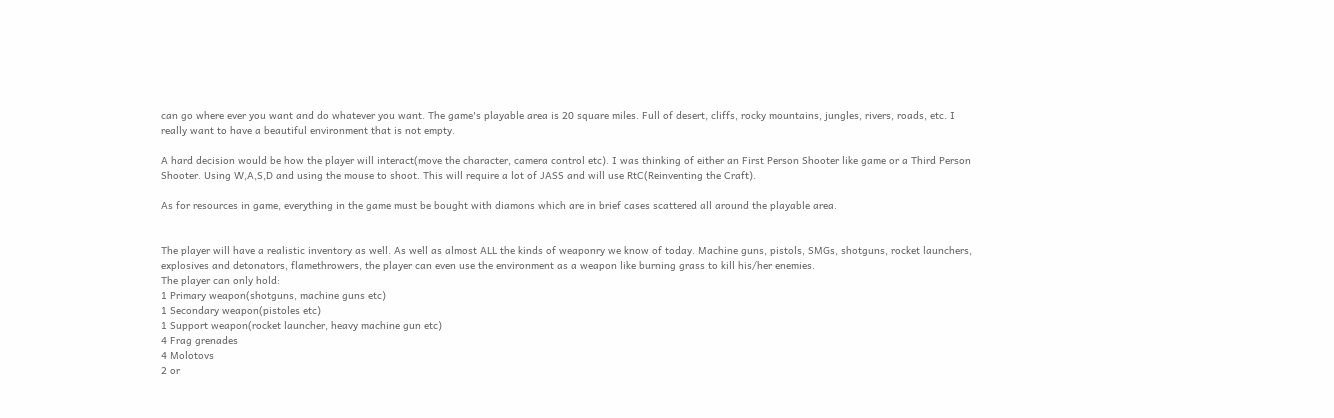can go where ever you want and do whatever you want. The game's playable area is 20 square miles. Full of desert, cliffs, rocky mountains, jungles, rivers, roads, etc. I really want to have a beautiful environment that is not empty.

A hard decision would be how the player will interact(move the character, camera control etc). I was thinking of either an First Person Shooter like game or a Third Person Shooter. Using W,A,S,D and using the mouse to shoot. This will require a lot of JASS and will use RtC(Reinventing the Craft).

As for resources in game, everything in the game must be bought with diamons which are in brief cases scattered all around the playable area.


The player will have a realistic inventory as well. As well as almost ALL the kinds of weaponry we know of today. Machine guns, pistols, SMGs, shotguns, rocket launchers, explosives and detonators, flamethrowers, the player can even use the environment as a weapon like burning grass to kill his/her enemies.
The player can only hold:
1 Primary weapon(shotguns, machine guns etc)
1 Secondary weapon(pistoles etc)
1 Support weapon(rocket launcher, heavy machine gun etc)
4 Frag grenades
4 Molotovs
2 or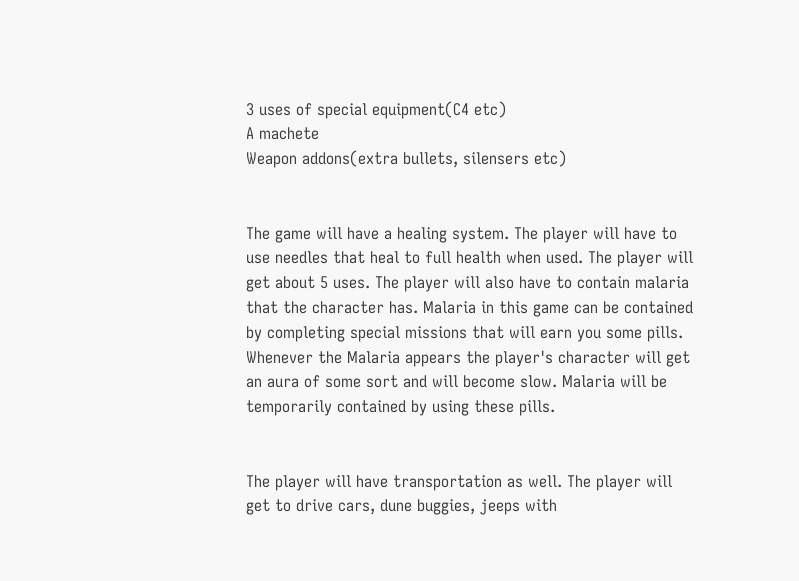3 uses of special equipment(C4 etc)
A machete
Weapon addons(extra bullets, silensers etc)


The game will have a healing system. The player will have to use needles that heal to full health when used. The player will get about 5 uses. The player will also have to contain malaria that the character has. Malaria in this game can be contained by completing special missions that will earn you some pills. Whenever the Malaria appears the player's character will get an aura of some sort and will become slow. Malaria will be temporarily contained by using these pills.


The player will have transportation as well. The player will get to drive cars, dune buggies, jeeps with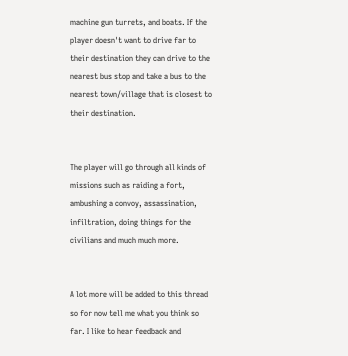machine gun turrets, and boats. If the player doesn't want to drive far to their destination they can drive to the nearest bus stop and take a bus to the nearest town/village that is closest to their destination.


The player will go through all kinds of missions such as raiding a fort, ambushing a convoy, assassination, infiltration, doing things for the civilians and much much more.


A lot more will be added to this thread so for now tell me what you think so far. I like to hear feedback and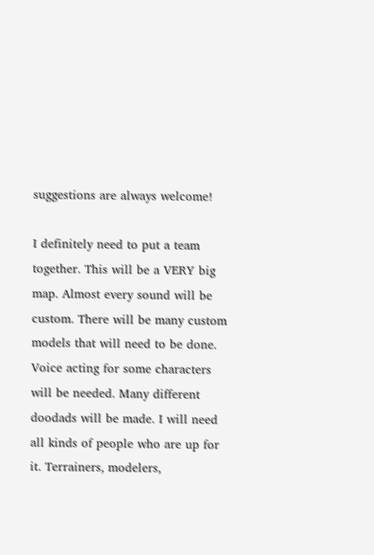suggestions are always welcome!

I definitely need to put a team together. This will be a VERY big map. Almost every sound will be custom. There will be many custom models that will need to be done. Voice acting for some characters will be needed. Many different doodads will be made. I will need all kinds of people who are up for it. Terrainers, modelers,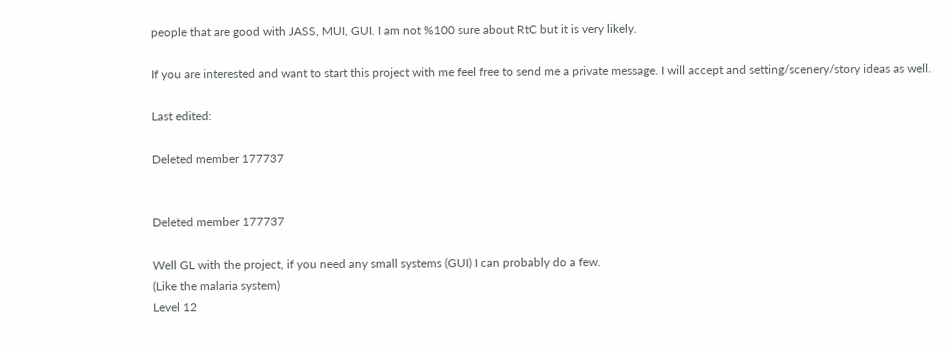people that are good with JASS, MUI, GUI. I am not %100 sure about RtC but it is very likely.

If you are interested and want to start this project with me feel free to send me a private message. I will accept and setting/scenery/story ideas as well.

Last edited:

Deleted member 177737


Deleted member 177737

Well GL with the project, if you need any small systems (GUI) I can probably do a few.
(Like the malaria system)
Level 12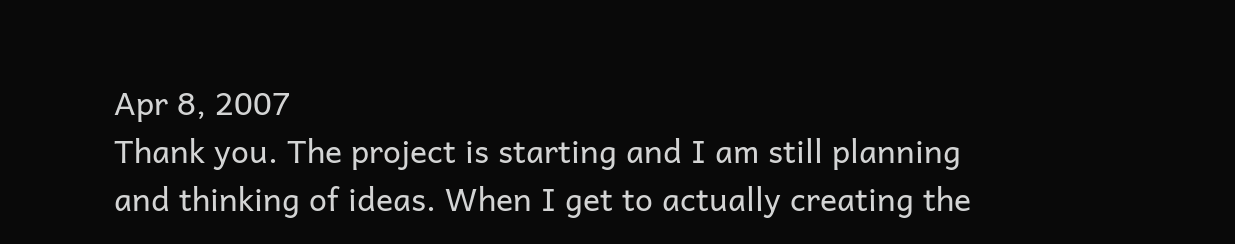Apr 8, 2007
Thank you. The project is starting and I am still planning and thinking of ideas. When I get to actually creating the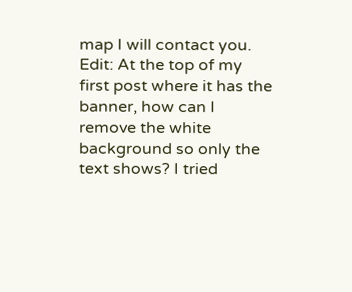map I will contact you.
Edit: At the top of my first post where it has the banner, how can I remove the white background so only the text shows? I tried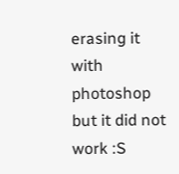erasing it with photoshop but it did not work :S